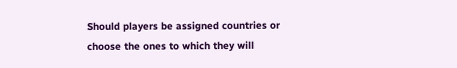Should players be assigned countries or choose the ones to which they will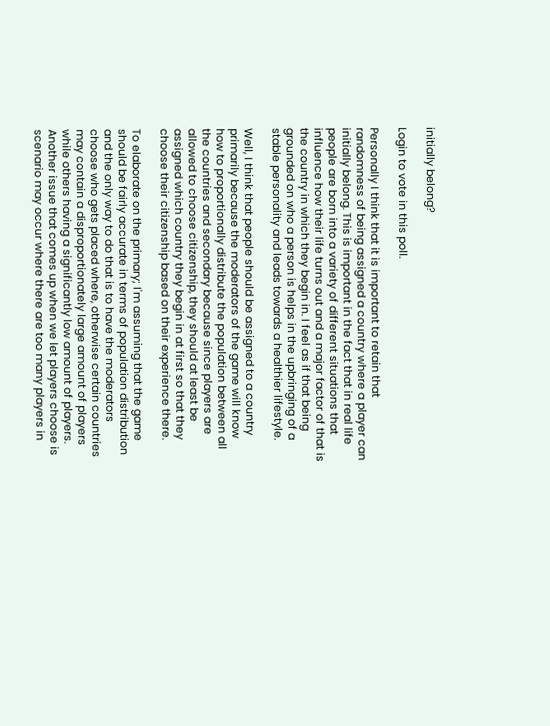initially belong?

Login to vote in this poll.

Personally I think that it is important to retain that randomness of being assigned a country where a player can initially belong. This is important in the fact that in real life people are born into a variety of different situations that influence how their life turns out and a major factor of that is the country in which they begin in. I feel as if that being grounded on who a person is helps in the upbringing of a stable personality and leads towards a healthier lifestyle.

Well, I think that people should be assigned to a country primarily because the moderators of the game will know how to proportionally distribute the population between all the countries and secondary because since players are allowed to choose citizenship, they should at least be assigned which country they begin in at first so that they choose their citizenship based on their experience there.

To elaborate on the primary; I'm assuming that the game should be fairly accurate in terms of population distribution and the only way to do that is to have the moderators choose who gets placed where, otherwise certain countries may contain a disproportionately large amount of players while others having a significantly low amount of players. Another issue that comes up when we let players choose is scenario may occur where there are too many players in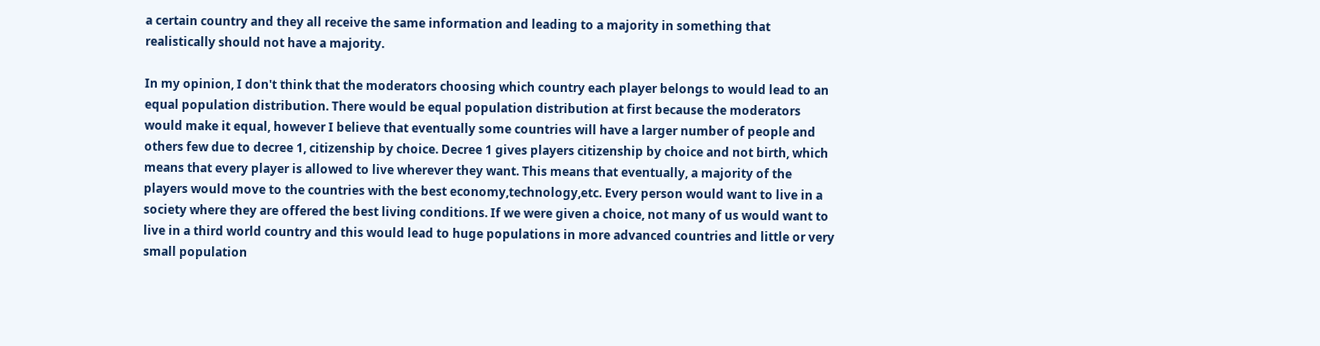a certain country and they all receive the same information and leading to a majority in something that realistically should not have a majority.

In my opinion, I don't think that the moderators choosing which country each player belongs to would lead to an equal population distribution. There would be equal population distribution at first because the moderators would make it equal, however I believe that eventually some countries will have a larger number of people and others few due to decree 1, citizenship by choice. Decree 1 gives players citizenship by choice and not birth, which means that every player is allowed to live wherever they want. This means that eventually, a majority of the players would move to the countries with the best economy,technology,etc. Every person would want to live in a society where they are offered the best living conditions. If we were given a choice, not many of us would want to live in a third world country and this would lead to huge populations in more advanced countries and little or very small population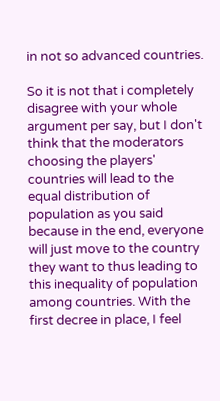in not so advanced countries.

So it is not that i completely disagree with your whole argument per say, but I don't think that the moderators choosing the players' countries will lead to the equal distribution of population as you said because in the end, everyone will just move to the country they want to thus leading to this inequality of population among countries. With the first decree in place, I feel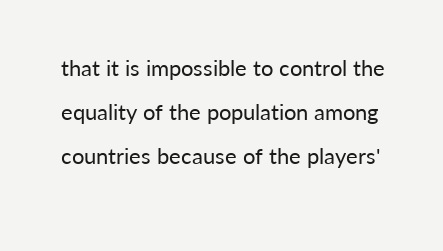that it is impossible to control the equality of the population among countries because of the players'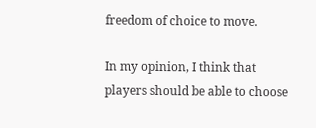freedom of choice to move.

In my opinion, I think that players should be able to choose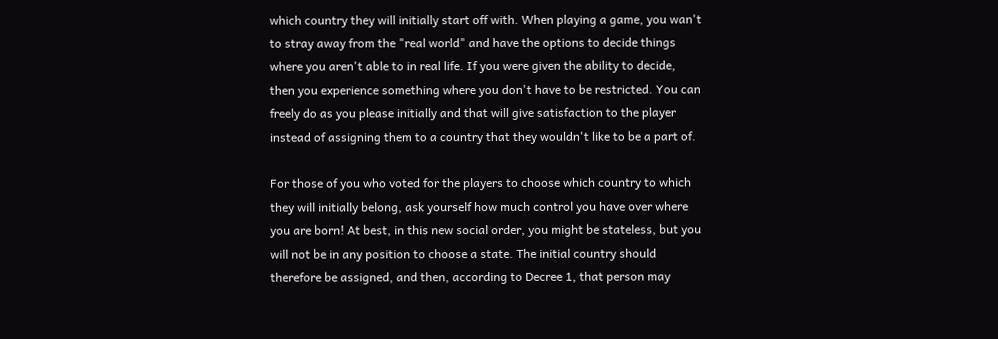which country they will initially start off with. When playing a game, you wan't to stray away from the "real world" and have the options to decide things where you aren't able to in real life. If you were given the ability to decide, then you experience something where you don't have to be restricted. You can freely do as you please initially and that will give satisfaction to the player instead of assigning them to a country that they wouldn't like to be a part of.

For those of you who voted for the players to choose which country to which they will initially belong, ask yourself how much control you have over where you are born! At best, in this new social order, you might be stateless, but you will not be in any position to choose a state. The initial country should therefore be assigned, and then, according to Decree 1, that person may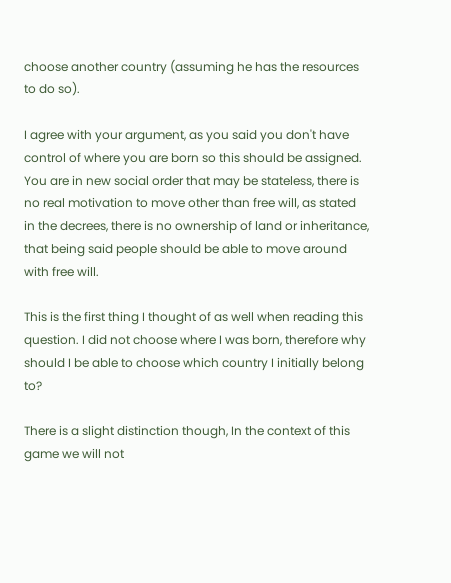choose another country (assuming he has the resources to do so).

I agree with your argument, as you said you don't have control of where you are born so this should be assigned. You are in new social order that may be stateless, there is no real motivation to move other than free will, as stated in the decrees, there is no ownership of land or inheritance, that being said people should be able to move around with free will.

This is the first thing I thought of as well when reading this question. I did not choose where I was born, therefore why should I be able to choose which country I initially belong to?

There is a slight distinction though, In the context of this game we will not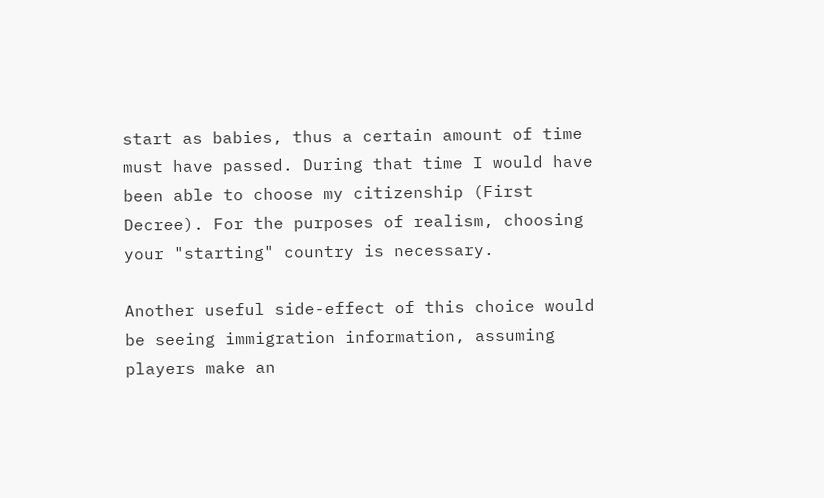start as babies, thus a certain amount of time must have passed. During that time I would have been able to choose my citizenship (First Decree). For the purposes of realism, choosing your "starting" country is necessary.

Another useful side-effect of this choice would be seeing immigration information, assuming players make an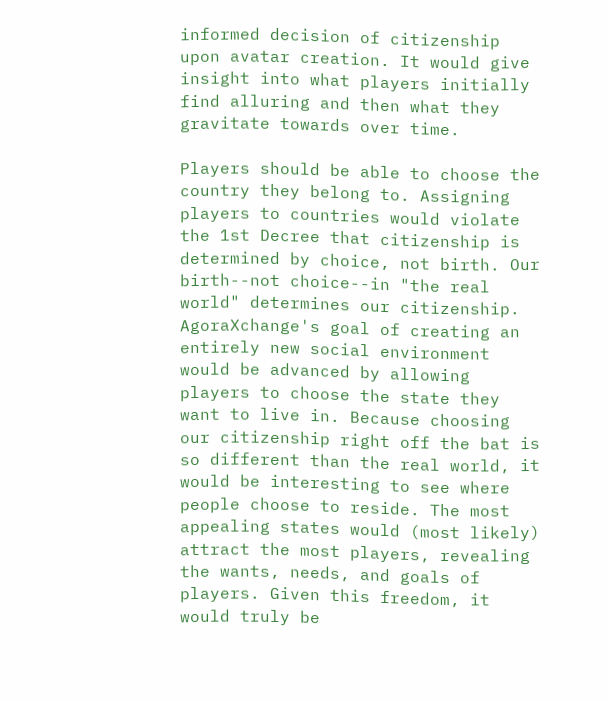informed decision of citizenship upon avatar creation. It would give insight into what players initially find alluring and then what they gravitate towards over time.

Players should be able to choose the country they belong to. Assigning players to countries would violate the 1st Decree that citizenship is determined by choice, not birth. Our birth--not choice--in "the real world" determines our citizenship. AgoraXchange's goal of creating an entirely new social environment would be advanced by allowing players to choose the state they want to live in. Because choosing our citizenship right off the bat is so different than the real world, it would be interesting to see where people choose to reside. The most appealing states would (most likely) attract the most players, revealing the wants, needs, and goals of players. Given this freedom, it would truly be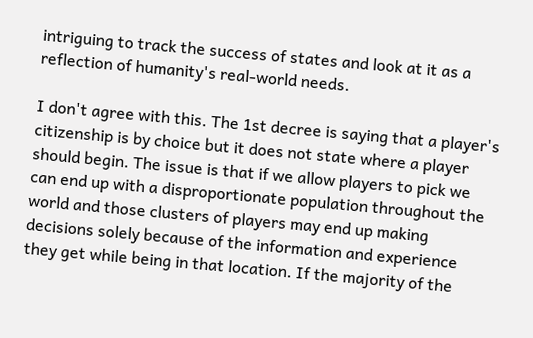intriguing to track the success of states and look at it as a reflection of humanity's real-world needs.

I don't agree with this. The 1st decree is saying that a player's citizenship is by choice but it does not state where a player should begin. The issue is that if we allow players to pick we can end up with a disproportionate population throughout the world and those clusters of players may end up making decisions solely because of the information and experience they get while being in that location. If the majority of the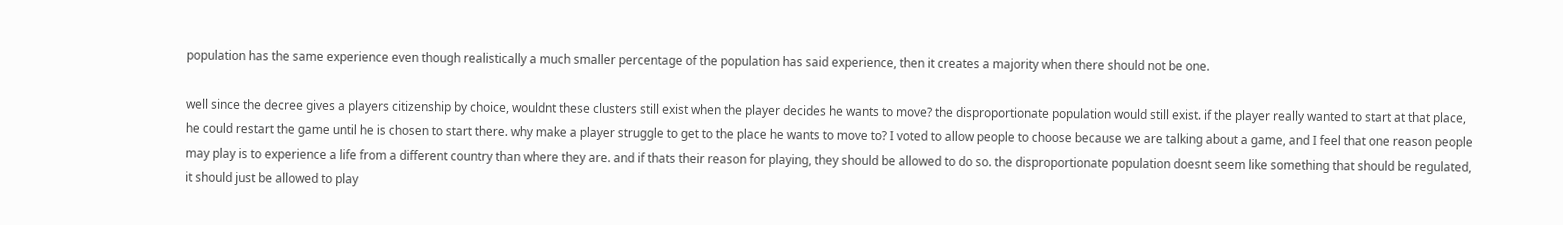population has the same experience even though realistically a much smaller percentage of the population has said experience, then it creates a majority when there should not be one.

well since the decree gives a players citizenship by choice, wouldnt these clusters still exist when the player decides he wants to move? the disproportionate population would still exist. if the player really wanted to start at that place, he could restart the game until he is chosen to start there. why make a player struggle to get to the place he wants to move to? I voted to allow people to choose because we are talking about a game, and I feel that one reason people may play is to experience a life from a different country than where they are. and if thats their reason for playing, they should be allowed to do so. the disproportionate population doesnt seem like something that should be regulated, it should just be allowed to play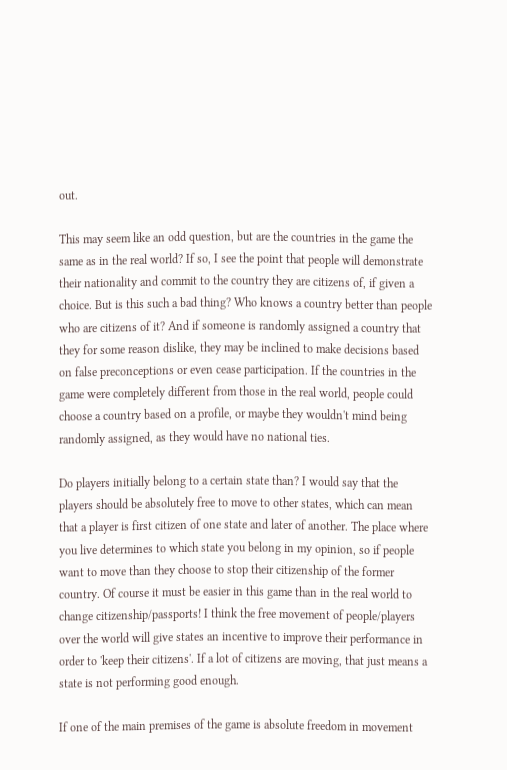out.

This may seem like an odd question, but are the countries in the game the same as in the real world? If so, I see the point that people will demonstrate their nationality and commit to the country they are citizens of, if given a choice. But is this such a bad thing? Who knows a country better than people who are citizens of it? And if someone is randomly assigned a country that they for some reason dislike, they may be inclined to make decisions based on false preconceptions or even cease participation. If the countries in the game were completely different from those in the real world, people could choose a country based on a profile, or maybe they wouldn't mind being randomly assigned, as they would have no national ties.

Do players initially belong to a certain state than? I would say that the players should be absolutely free to move to other states, which can mean that a player is first citizen of one state and later of another. The place where you live determines to which state you belong in my opinion, so if people want to move than they choose to stop their citizenship of the former country. Of course it must be easier in this game than in the real world to change citizenship/passports! I think the free movement of people/players over the world will give states an incentive to improve their performance in order to 'keep their citizens'. If a lot of citizens are moving, that just means a state is not performing good enough.

If one of the main premises of the game is absolute freedom in movement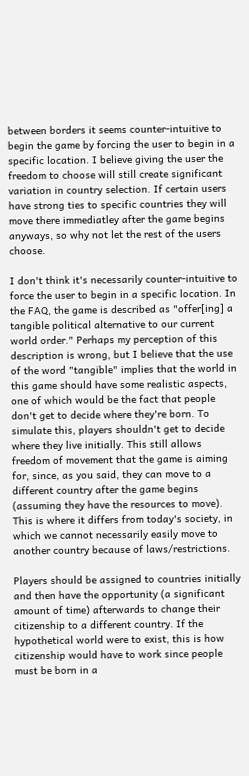between borders it seems counter-intuitive to begin the game by forcing the user to begin in a specific location. I believe giving the user the freedom to choose will still create significant variation in country selection. If certain users have strong ties to specific countries they will move there immediatley after the game begins anyways, so why not let the rest of the users choose.

I don't think it's necessarily counter-intuitive to force the user to begin in a specific location. In the FAQ, the game is described as "offer[ing] a tangible political alternative to our current world order." Perhaps my perception of this description is wrong, but I believe that the use of the word "tangible" implies that the world in this game should have some realistic aspects, one of which would be the fact that people don't get to decide where they're born. To simulate this, players shouldn't get to decide where they live initially. This still allows freedom of movement that the game is aiming for, since, as you said, they can move to a different country after the game begins (assuming they have the resources to move). This is where it differs from today's society, in which we cannot necessarily easily move to another country because of laws/restrictions.

Players should be assigned to countries initially and then have the opportunity (a significant amount of time) afterwards to change their citizenship to a different country. If the hypothetical world were to exist, this is how citizenship would have to work since people must be born in a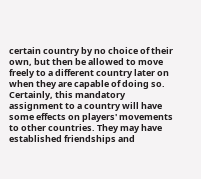certain country by no choice of their own, but then be allowed to move freely to a different country later on when they are capable of doing so. Certainly, this mandatory assignment to a country will have some effects on players' movements to other countries. They may have established friendships and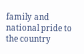family and national pride to the country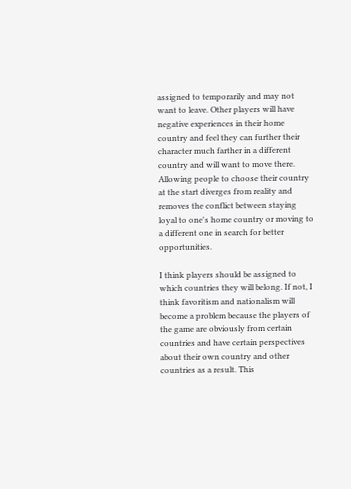assigned to temporarily and may not want to leave. Other players will have negative experiences in their home country and feel they can further their character much farther in a different country and will want to move there. Allowing people to choose their country at the start diverges from reality and removes the conflict between staying loyal to one's home country or moving to a different one in search for better opportunities.

I think players should be assigned to which countries they will belong. If not, I think favoritism and nationalism will become a problem because the players of the game are obviously from certain countries and have certain perspectives about their own country and other countries as a result. This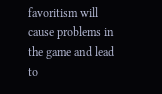favoritism will cause problems in the game and lead to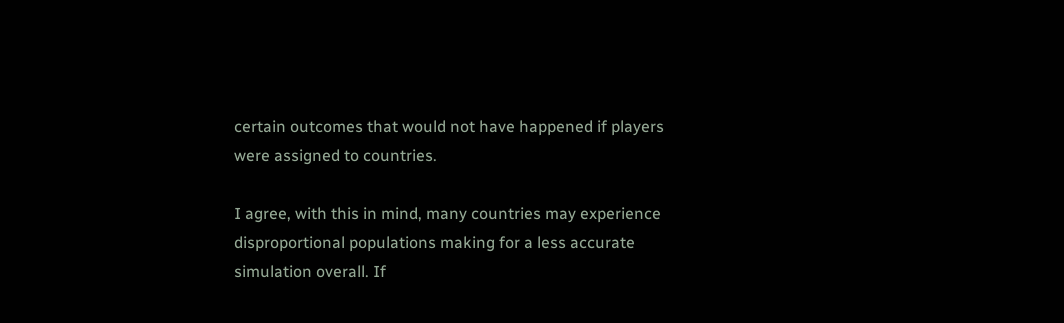certain outcomes that would not have happened if players were assigned to countries.

I agree, with this in mind, many countries may experience disproportional populations making for a less accurate simulation overall. If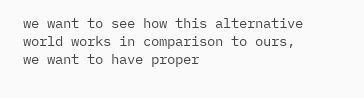we want to see how this alternative world works in comparison to ours, we want to have proper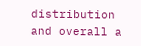distribution and overall a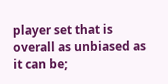player set that is overall as unbiased as it can be;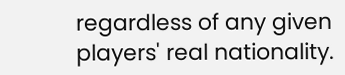regardless of any given players' real nationality.